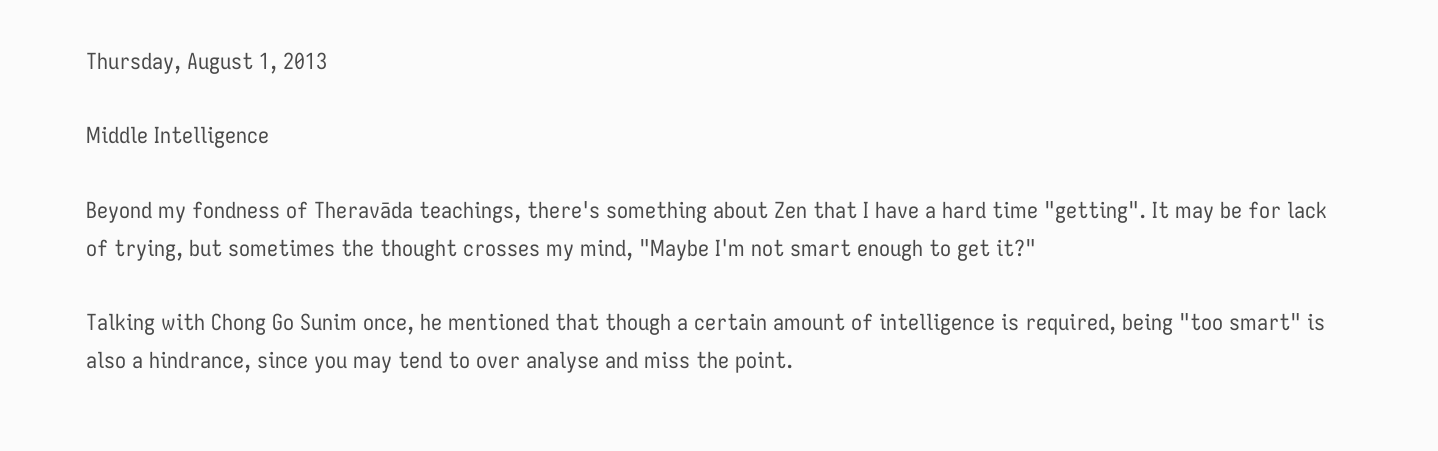Thursday, August 1, 2013

Middle Intelligence

Beyond my fondness of Theravāda teachings, there's something about Zen that I have a hard time "getting". It may be for lack of trying, but sometimes the thought crosses my mind, "Maybe I'm not smart enough to get it?"

Talking with Chong Go Sunim once, he mentioned that though a certain amount of intelligence is required, being "too smart" is also a hindrance, since you may tend to over analyse and miss the point.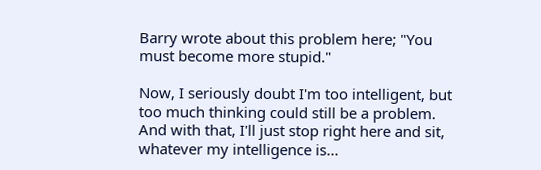Barry wrote about this problem here; "You must become more stupid."

Now, I seriously doubt I'm too intelligent, but too much thinking could still be a problem.
And with that, I'll just stop right here and sit, whatever my intelligence is...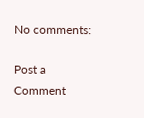No comments:

Post a Comment